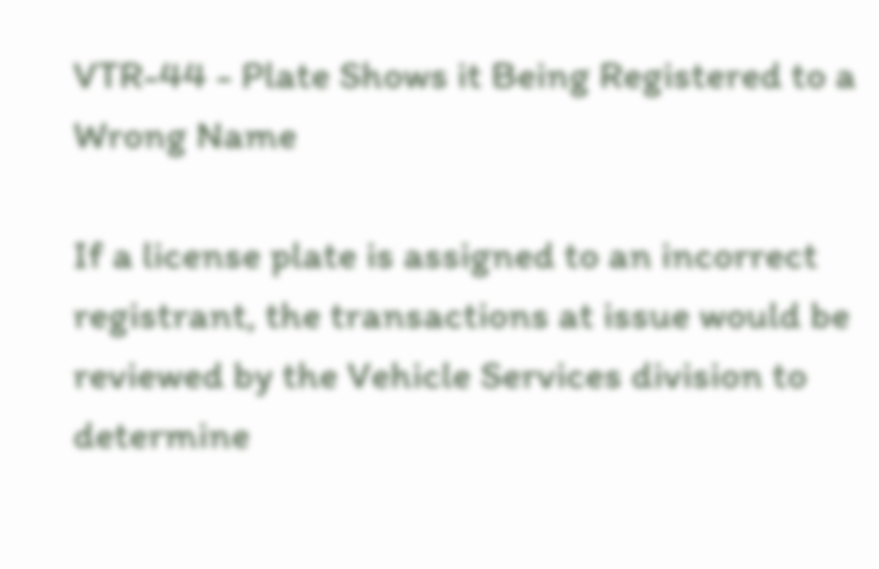VTR-44 - Plate Shows it Being Registered to a Wrong Name

If a license plate is assigned to an incorrect registrant, the transactions at issue would be reviewed by the Vehicle Services division to determine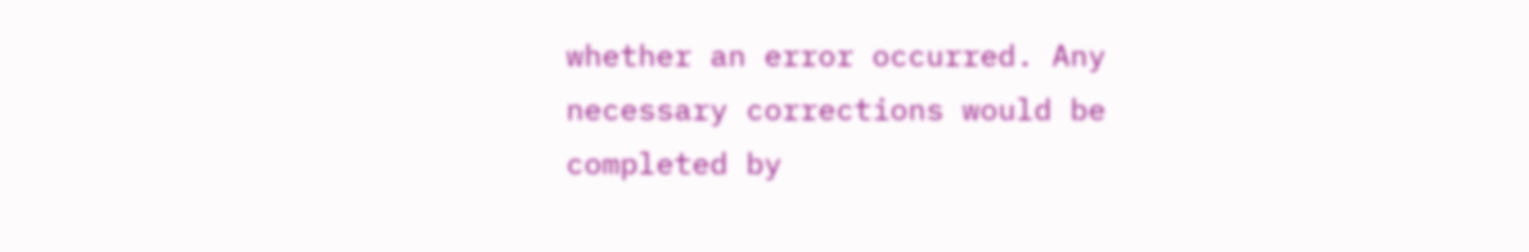whether an error occurred. Any necessary corrections would be completed by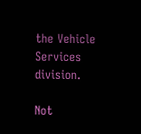the Vehicle Services division.

Not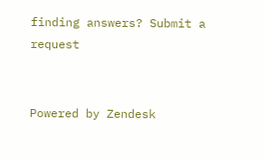finding answers? Submit a request


Powered by Zendesk